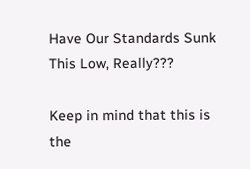Have Our Standards Sunk This Low, Really???

Keep in mind that this is the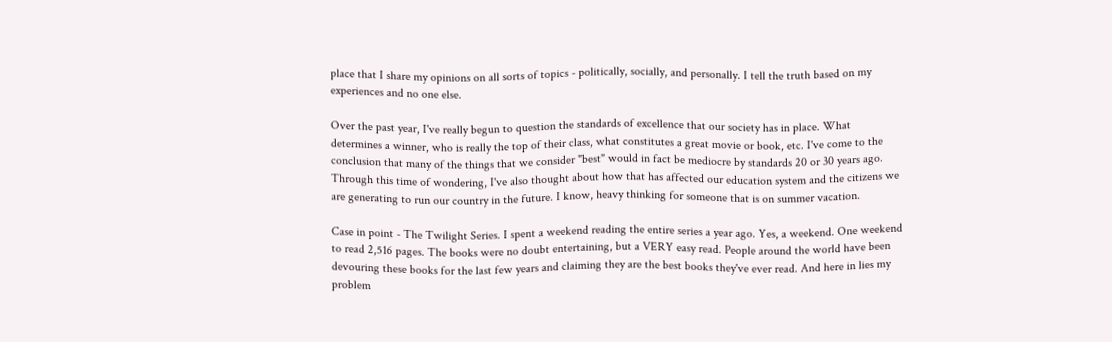place that I share my opinions on all sorts of topics - politically, socially, and personally. I tell the truth based on my experiences and no one else.

Over the past year, I've really begun to question the standards of excellence that our society has in place. What determines a winner, who is really the top of their class, what constitutes a great movie or book, etc. I've come to the conclusion that many of the things that we consider "best" would in fact be mediocre by standards 20 or 30 years ago. Through this time of wondering, I've also thought about how that has affected our education system and the citizens we are generating to run our country in the future. I know, heavy thinking for someone that is on summer vacation.

Case in point - The Twilight Series. I spent a weekend reading the entire series a year ago. Yes, a weekend. One weekend to read 2,516 pages. The books were no doubt entertaining, but a VERY easy read. People around the world have been devouring these books for the last few years and claiming they are the best books they've ever read. And here in lies my problem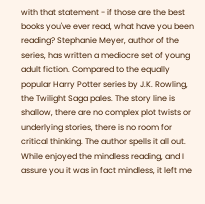with that statement - if those are the best books you've ever read, what have you been reading? Stephanie Meyer, author of the series, has written a mediocre set of young adult fiction. Compared to the equally popular Harry Potter series by J.K. Rowling, the Twilight Saga pales. The story line is shallow, there are no complex plot twists or underlying stories, there is no room for critical thinking. The author spells it all out. While enjoyed the mindless reading, and I assure you it was in fact mindless, it left me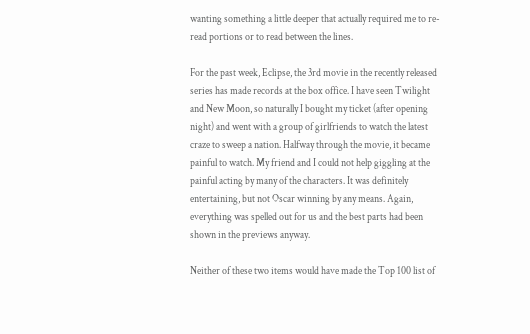wanting something a little deeper that actually required me to re-read portions or to read between the lines.

For the past week, Eclipse, the 3rd movie in the recently released series has made records at the box office. I have seen Twilight and New Moon, so naturally I bought my ticket (after opening night) and went with a group of girlfriends to watch the latest craze to sweep a nation. Halfway through the movie, it became painful to watch. My friend and I could not help giggling at the painful acting by many of the characters. It was definitely entertaining, but not Oscar winning by any means. Again, everything was spelled out for us and the best parts had been shown in the previews anyway.

Neither of these two items would have made the Top 100 list of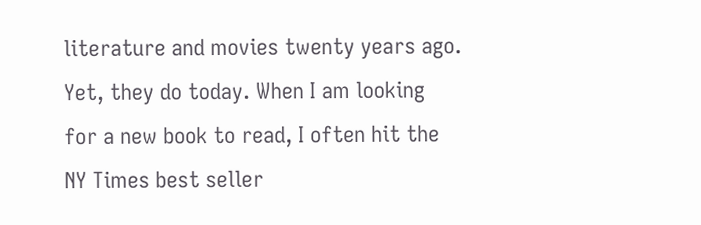literature and movies twenty years ago. Yet, they do today. When I am looking for a new book to read, I often hit the NY Times best seller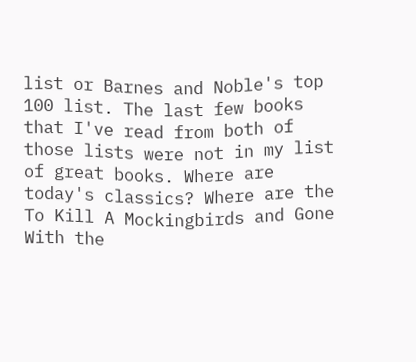list or Barnes and Noble's top 100 list. The last few books that I've read from both of those lists were not in my list of great books. Where are today's classics? Where are the To Kill A Mockingbirds and Gone With the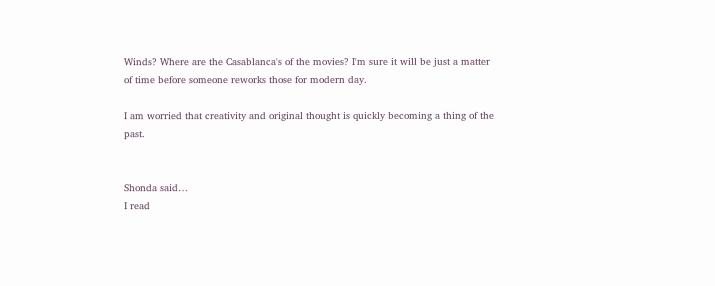Winds? Where are the Casablanca's of the movies? I'm sure it will be just a matter of time before someone reworks those for modern day.

I am worried that creativity and original thought is quickly becoming a thing of the past.


Shonda said…
I read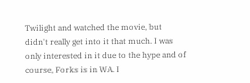Twilight and watched the movie, but didn't really get into it that much. I was only interested in it due to the hype and of course, Forks is in WA. I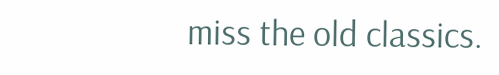miss the old classics.